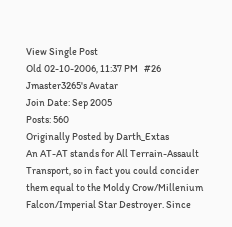View Single Post
Old 02-10-2006, 11:37 PM   #26
Jmaster3265's Avatar
Join Date: Sep 2005
Posts: 560
Originally Posted by Darth_Extas
An AT-AT stands for All Terrain-Assault Transport, so in fact you could concider them equal to the Moldy Crow/Millenium Falcon/Imperial Star Destroyer. Since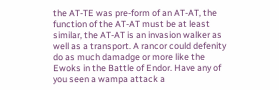the AT-TE was pre-form of an AT-AT, the function of the AT-AT must be at least similar, the AT-AT is an invasion walker as well as a transport. A rancor could defenity do as much damadge or more like the Ewoks in the Battle of Endor. Have any of you seen a wampa attack a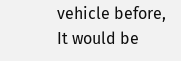vehicle before, It would be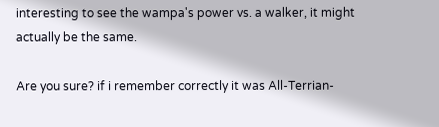interesting to see the wampa's power vs. a walker, it might actually be the same.

Are you sure? if i remember correctly it was All-Terrian-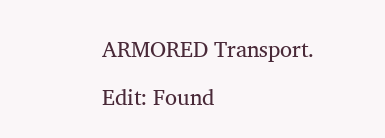ARMORED Transport.

Edit: Found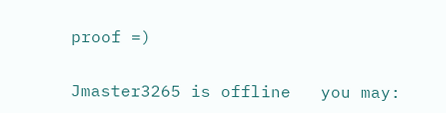proof =)

Jmaster3265 is offline   you may: